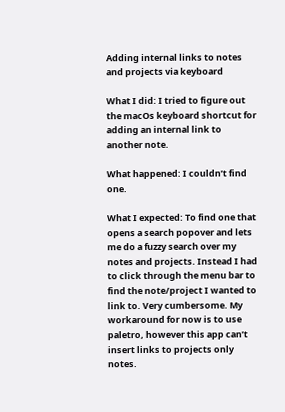Adding internal links to notes and projects via keyboard

What I did: I tried to figure out the macOs keyboard shortcut for adding an internal link to another note.

What happened: I couldn’t find one.

What I expected: To find one that opens a search popover and lets me do a fuzzy search over my notes and projects. Instead I had to click through the menu bar to find the note/project I wanted to link to. Very cumbersome. My workaround for now is to use paletro, however this app can’t insert links to projects only notes.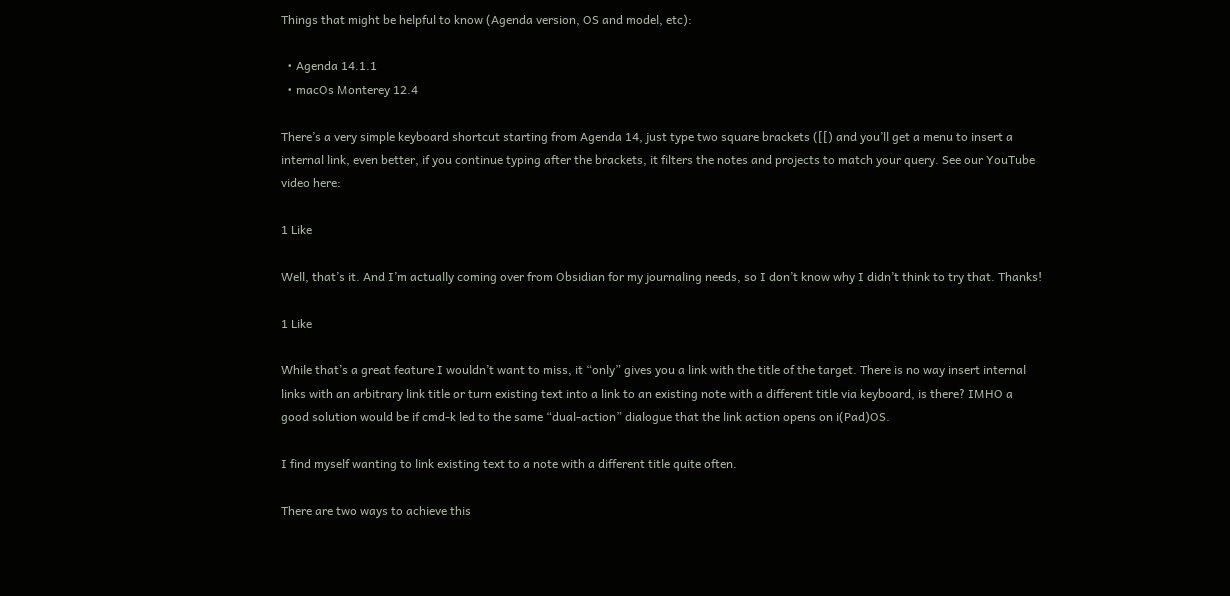Things that might be helpful to know (Agenda version, OS and model, etc):

  • Agenda 14.1.1
  • macOs Monterey 12.4

There’s a very simple keyboard shortcut starting from Agenda 14, just type two square brackets ([[) and you’ll get a menu to insert a internal link, even better, if you continue typing after the brackets, it filters the notes and projects to match your query. See our YouTube video here:

1 Like

Well, that’s it. And I’m actually coming over from Obsidian for my journaling needs, so I don’t know why I didn’t think to try that. Thanks!

1 Like

While that’s a great feature I wouldn’t want to miss, it “only” gives you a link with the title of the target. There is no way insert internal links with an arbitrary link title or turn existing text into a link to an existing note with a different title via keyboard, is there? IMHO a good solution would be if cmd-k led to the same “dual-action” dialogue that the link action opens on i(Pad)OS.

I find myself wanting to link existing text to a note with a different title quite often.

There are two ways to achieve this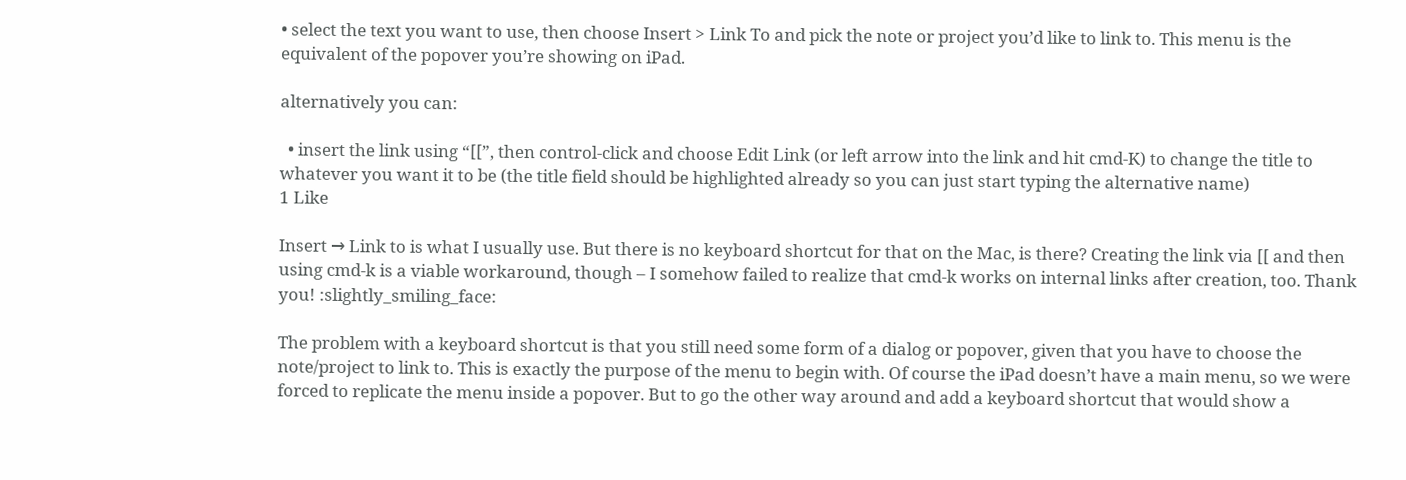• select the text you want to use, then choose Insert > Link To and pick the note or project you’d like to link to. This menu is the equivalent of the popover you’re showing on iPad.

alternatively you can:

  • insert the link using “[[”, then control-click and choose Edit Link (or left arrow into the link and hit cmd-K) to change the title to whatever you want it to be (the title field should be highlighted already so you can just start typing the alternative name)
1 Like

Insert → Link to is what I usually use. But there is no keyboard shortcut for that on the Mac, is there? Creating the link via [[ and then using cmd-k is a viable workaround, though – I somehow failed to realize that cmd-k works on internal links after creation, too. Thank you! :slightly_smiling_face:

The problem with a keyboard shortcut is that you still need some form of a dialog or popover, given that you have to choose the note/project to link to. This is exactly the purpose of the menu to begin with. Of course the iPad doesn’t have a main menu, so we were forced to replicate the menu inside a popover. But to go the other way around and add a keyboard shortcut that would show a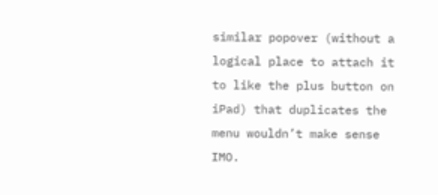similar popover (without a logical place to attach it to like the plus button on iPad) that duplicates the menu wouldn’t make sense IMO.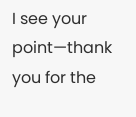I see your point—thank you for the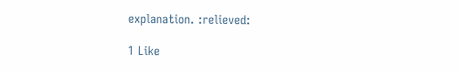explanation. :relieved:

1 Like